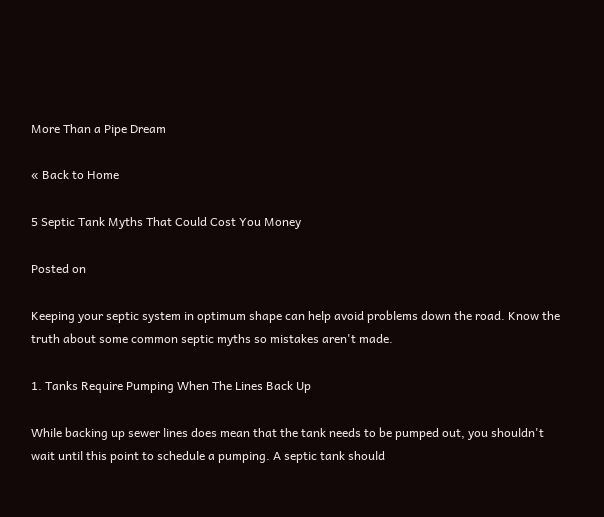More Than a Pipe Dream

« Back to Home

5 Septic Tank Myths That Could Cost You Money

Posted on

Keeping your septic system in optimum shape can help avoid problems down the road. Know the truth about some common septic myths so mistakes aren't made.

1. Tanks Require Pumping When The Lines Back Up

While backing up sewer lines does mean that the tank needs to be pumped out, you shouldn't wait until this point to schedule a pumping. A septic tank should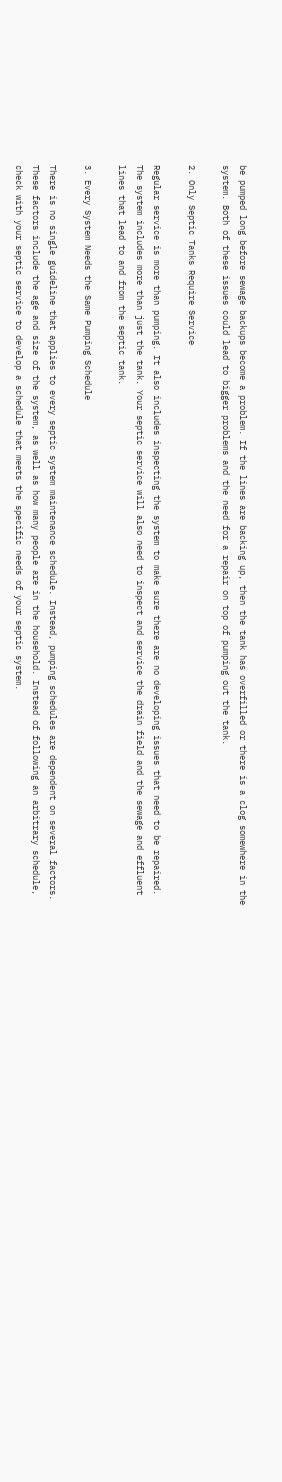be pumped long before sewage backups become a problem. If the lines are backing up, then the tank has overfilled or there is a clog somewhere in the system. Both of these issues could lead to bigger problems and the need for a repair on top of pumping out the tank.

2. Only Septic Tanks Require Service

Regular service is more than pumping. It also includes inspecting the system to make sure there are no developing issues that need to be repaired. The system includes more than just the tank. Your septic service will also need to inspect and service the drain field and the sewage and effluent lines that lead to and from the septic tank.

3. Every System Needs the Same Pumping Schedule

There is no single guideline that applies to every septic system maintenance schedule. Instead, pumping schedules are dependent on several factors. These factors include the age and size of the system, as well as how many people are in the household. Instead of following an arbitrary schedule, check with your septic service to develop a schedule that meets the specific needs of your septic system.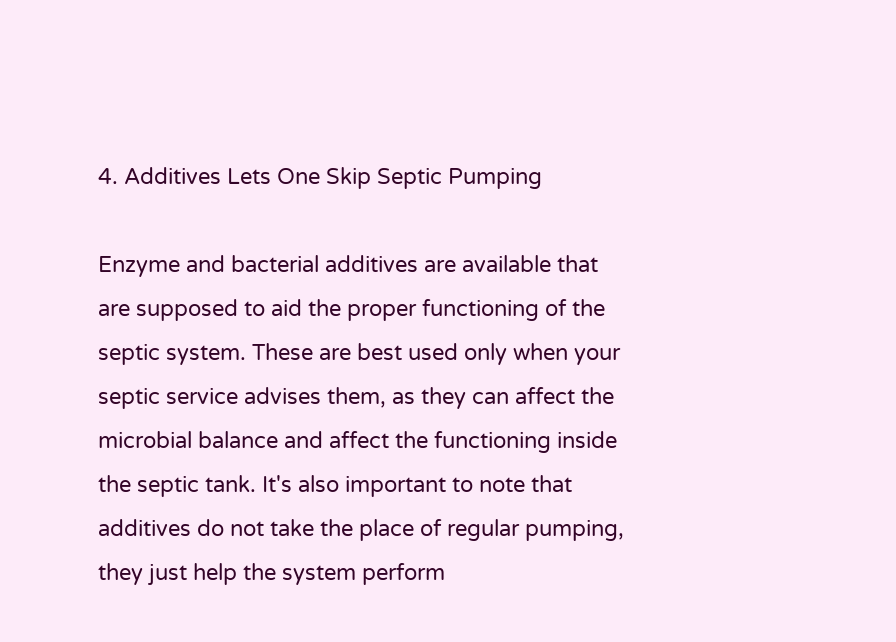4. Additives Lets One Skip Septic Pumping

Enzyme and bacterial additives are available that are supposed to aid the proper functioning of the septic system. These are best used only when your septic service advises them, as they can affect the microbial balance and affect the functioning inside the septic tank. It's also important to note that additives do not take the place of regular pumping, they just help the system perform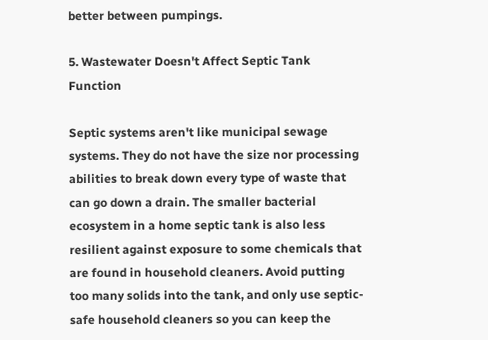better between pumpings.

5. Wastewater Doesn't Affect Septic Tank Function

Septic systems aren't like municipal sewage systems. They do not have the size nor processing abilities to break down every type of waste that can go down a drain. The smaller bacterial ecosystem in a home septic tank is also less resilient against exposure to some chemicals that are found in household cleaners. Avoid putting too many solids into the tank, and only use septic-safe household cleaners so you can keep the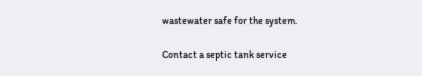wastewater safe for the system.

Contact a septic tank service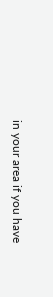in your area if you have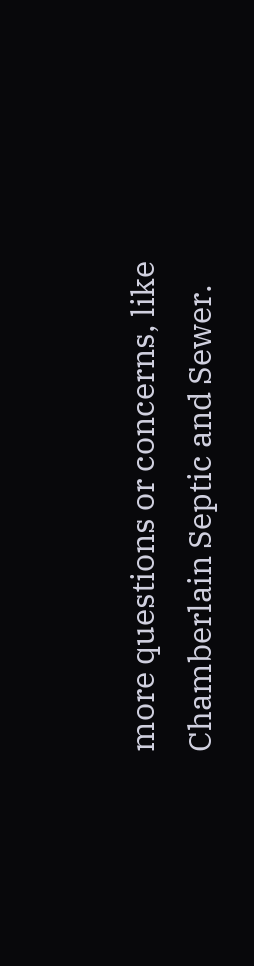more questions or concerns, like Chamberlain Septic and Sewer.